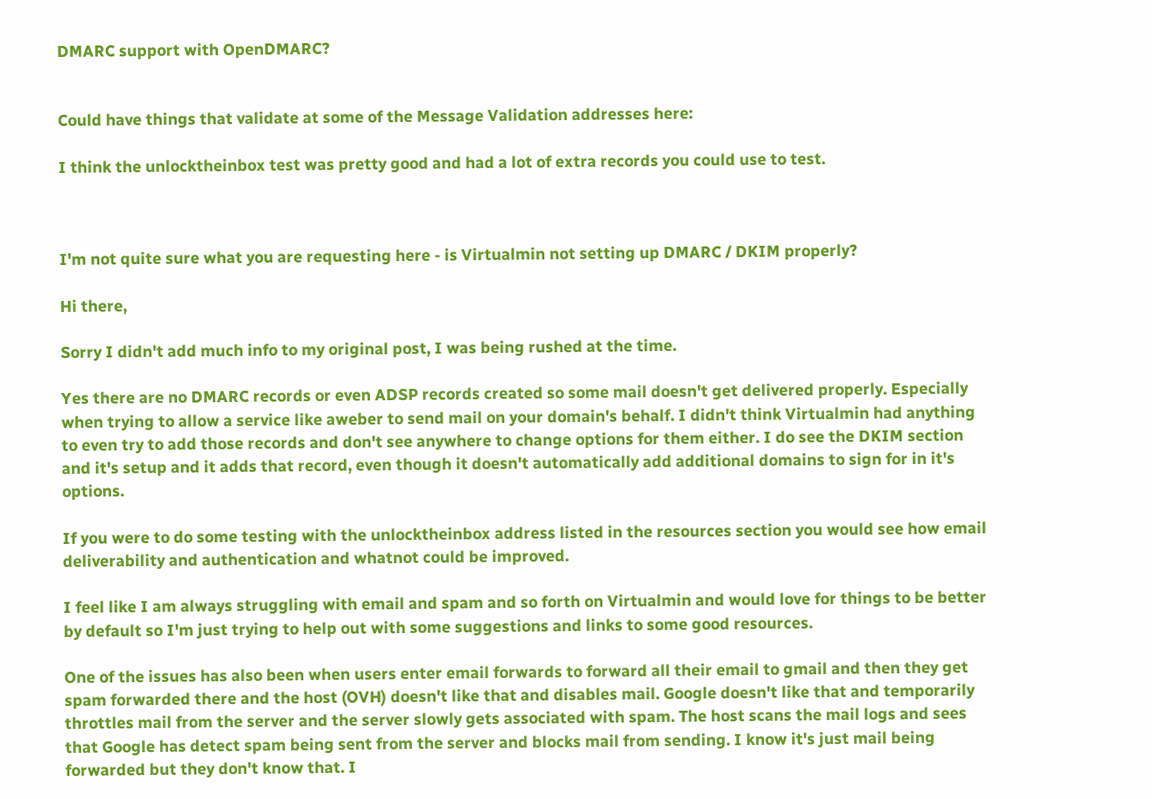DMARC support with OpenDMARC?


Could have things that validate at some of the Message Validation addresses here:

I think the unlocktheinbox test was pretty good and had a lot of extra records you could use to test.



I'm not quite sure what you are requesting here - is Virtualmin not setting up DMARC / DKIM properly?

Hi there,

Sorry I didn't add much info to my original post, I was being rushed at the time.

Yes there are no DMARC records or even ADSP records created so some mail doesn't get delivered properly. Especially when trying to allow a service like aweber to send mail on your domain's behalf. I didn't think Virtualmin had anything to even try to add those records and don't see anywhere to change options for them either. I do see the DKIM section and it's setup and it adds that record, even though it doesn't automatically add additional domains to sign for in it's options.

If you were to do some testing with the unlocktheinbox address listed in the resources section you would see how email deliverability and authentication and whatnot could be improved.

I feel like I am always struggling with email and spam and so forth on Virtualmin and would love for things to be better by default so I'm just trying to help out with some suggestions and links to some good resources.

One of the issues has also been when users enter email forwards to forward all their email to gmail and then they get spam forwarded there and the host (OVH) doesn't like that and disables mail. Google doesn't like that and temporarily throttles mail from the server and the server slowly gets associated with spam. The host scans the mail logs and sees that Google has detect spam being sent from the server and blocks mail from sending. I know it's just mail being forwarded but they don't know that. I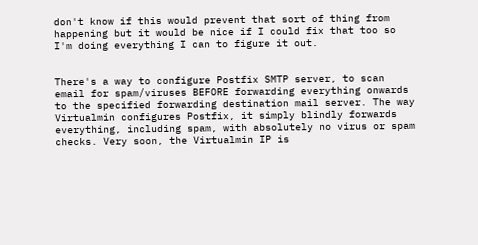don't know if this would prevent that sort of thing from happening but it would be nice if I could fix that too so I'm doing everything I can to figure it out.


There's a way to configure Postfix SMTP server, to scan email for spam/viruses BEFORE forwarding everything onwards to the specified forwarding destination mail server. The way Virtualmin configures Postfix, it simply blindly forwards everything, including spam, with absolutely no virus or spam checks. Very soon, the Virtualmin IP is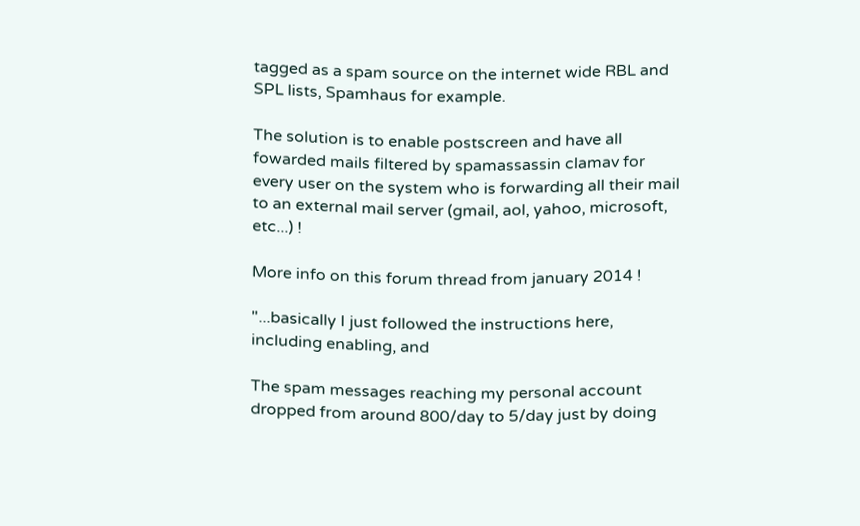tagged as a spam source on the internet wide RBL and SPL lists, Spamhaus for example.

The solution is to enable postscreen and have all fowarded mails filtered by spamassassin clamav for every user on the system who is forwarding all their mail to an external mail server (gmail, aol, yahoo, microsoft, etc...) !

More info on this forum thread from january 2014 !

"...basically I just followed the instructions here, including enabling, and

The spam messages reaching my personal account dropped from around 800/day to 5/day just by doing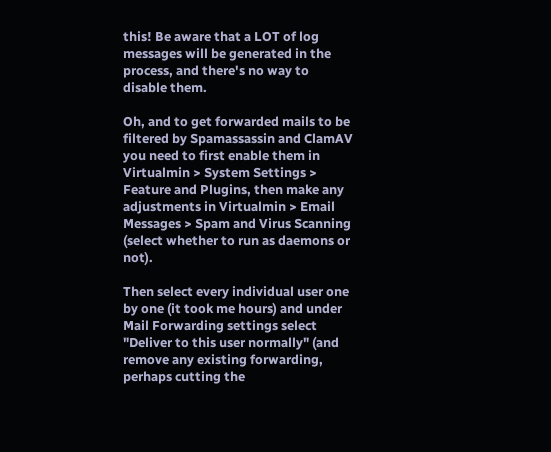this! Be aware that a LOT of log messages will be generated in the process, and there's no way to disable them.

Oh, and to get forwarded mails to be filtered by Spamassassin and ClamAV you need to first enable them in Virtualmin > System Settings > Feature and Plugins, then make any adjustments in Virtualmin > Email Messages > Spam and Virus Scanning (select whether to run as daemons or not).

Then select every individual user one by one (it took me hours) and under Mail Forwarding settings select "Deliver to this user normally" (and remove any existing forwarding, perhaps cutting the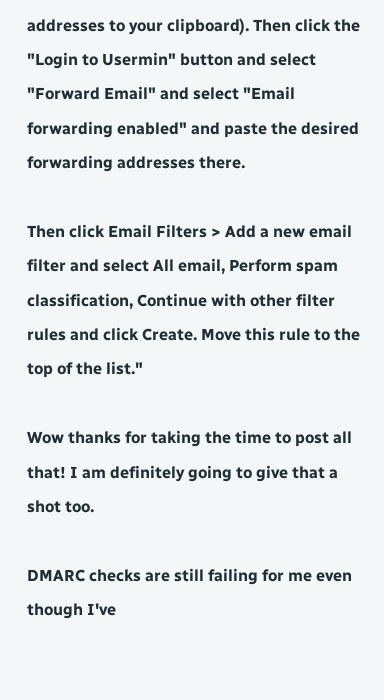addresses to your clipboard). Then click the "Login to Usermin" button and select "Forward Email" and select "Email forwarding enabled" and paste the desired forwarding addresses there.

Then click Email Filters > Add a new email filter and select All email, Perform spam classification, Continue with other filter rules and click Create. Move this rule to the top of the list."

Wow thanks for taking the time to post all that! I am definitely going to give that a shot too.

DMARC checks are still failing for me even though I've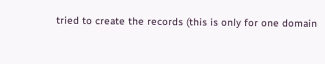tried to create the records (this is only for one domain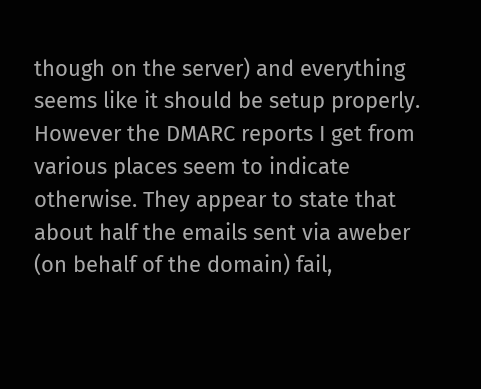though on the server) and everything seems like it should be setup properly. However the DMARC reports I get from various places seem to indicate otherwise. They appear to state that about half the emails sent via aweber (on behalf of the domain) fail,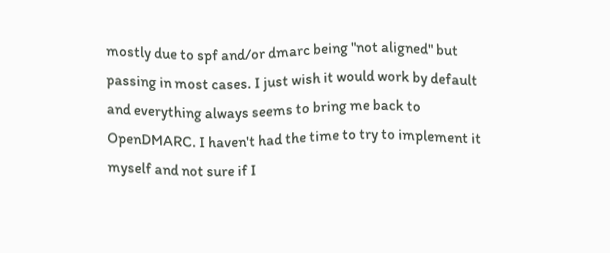mostly due to spf and/or dmarc being "not aligned" but passing in most cases. I just wish it would work by default and everything always seems to bring me back to OpenDMARC. I haven't had the time to try to implement it myself and not sure if I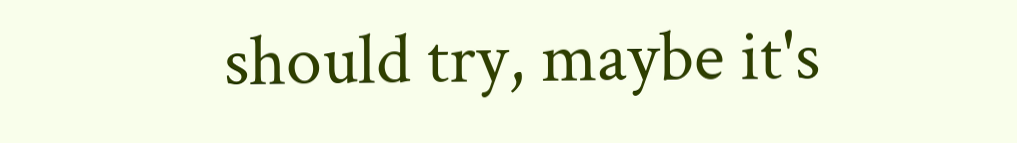should try, maybe it's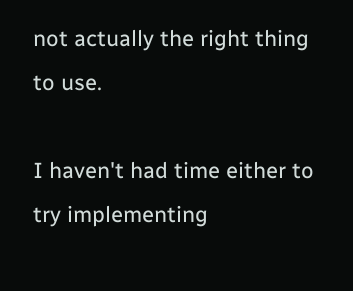not actually the right thing to use.

I haven't had time either to try implementing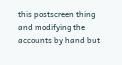this postscreen thing and modifying the accounts by hand but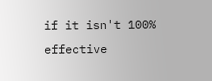if it isn't 100% effective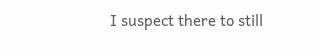I suspect there to still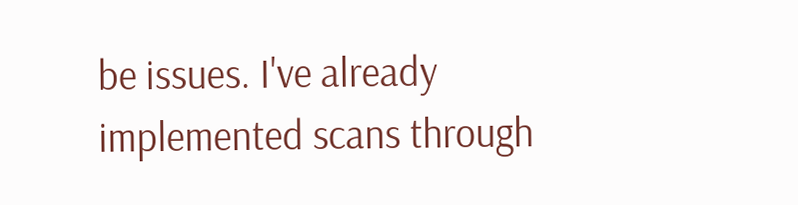be issues. I've already implemented scans through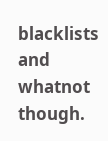blacklists and whatnot though.